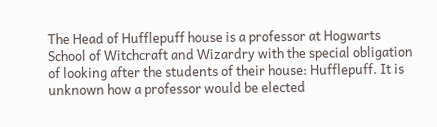The Head of Hufflepuff house is a professor at Hogwarts School of Witchcraft and Wizardry with the special obligation of looking after the students of their house: Hufflepuff. It is unknown how a professor would be elected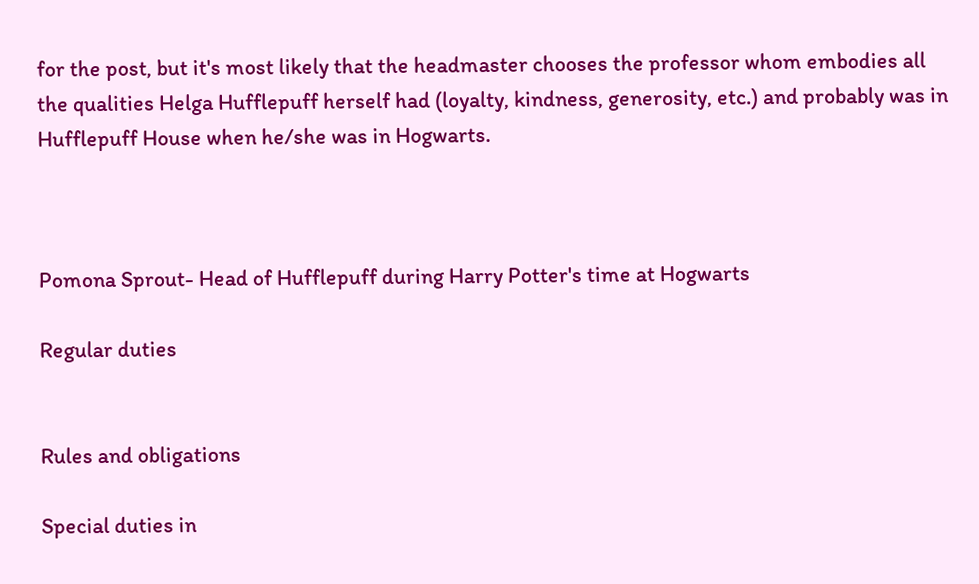for the post, but it's most likely that the headmaster chooses the professor whom embodies all the qualities Helga Hufflepuff herself had (loyalty, kindness, generosity, etc.) and probably was in Hufflepuff House when he/she was in Hogwarts.



Pomona Sprout- Head of Hufflepuff during Harry Potter's time at Hogwarts

Regular duties


Rules and obligations

Special duties in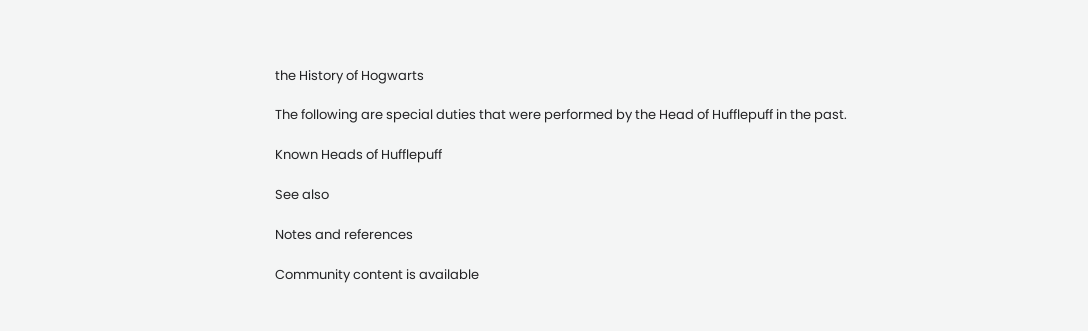the History of Hogwarts

The following are special duties that were performed by the Head of Hufflepuff in the past.

Known Heads of Hufflepuff

See also

Notes and references

Community content is available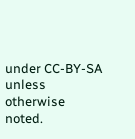under CC-BY-SA unless otherwise noted.